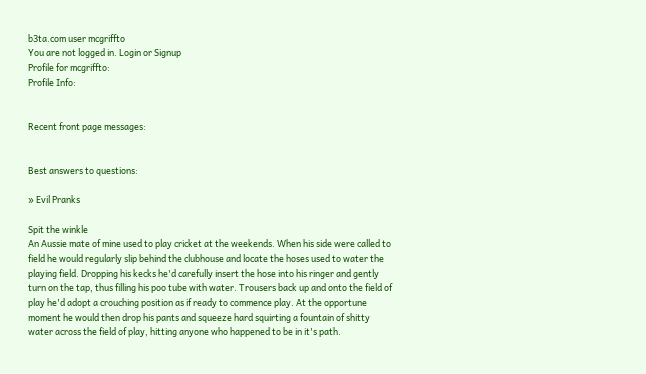b3ta.com user mcgriffto
You are not logged in. Login or Signup
Profile for mcgriffto:
Profile Info:


Recent front page messages:


Best answers to questions:

» Evil Pranks

Spit the winkle
An Aussie mate of mine used to play cricket at the weekends. When his side were called to field he would regularly slip behind the clubhouse and locate the hoses used to water the playing field. Dropping his kecks he'd carefully insert the hose into his ringer and gently turn on the tap, thus filling his poo tube with water. Trousers back up and onto the field of play he'd adopt a crouching position as if ready to commence play. At the opportune moment he would then drop his pants and squeeze hard squirting a fountain of shitty water across the field of play, hitting anyone who happened to be in it's path.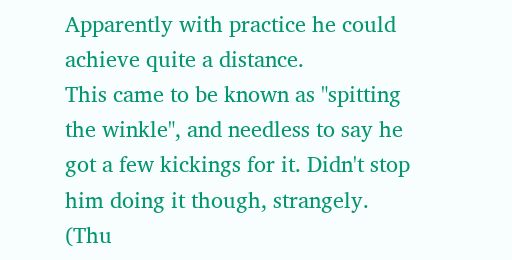Apparently with practice he could achieve quite a distance.
This came to be known as "spitting the winkle", and needless to say he got a few kickings for it. Didn't stop him doing it though, strangely.
(Thu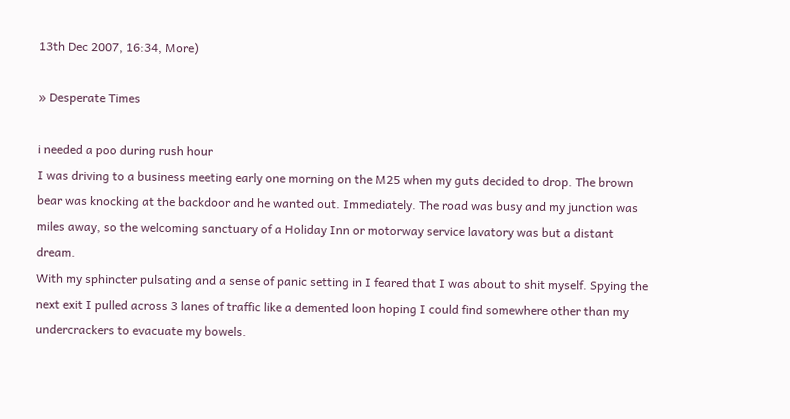13th Dec 2007, 16:34, More)

» Desperate Times

i needed a poo during rush hour
I was driving to a business meeting early one morning on the M25 when my guts decided to drop. The brown bear was knocking at the backdoor and he wanted out. Immediately. The road was busy and my junction was miles away, so the welcoming sanctuary of a Holiday Inn or motorway service lavatory was but a distant dream.
With my sphincter pulsating and a sense of panic setting in I feared that I was about to shit myself. Spying the next exit I pulled across 3 lanes of traffic like a demented loon hoping I could find somewhere other than my undercrackers to evacuate my bowels.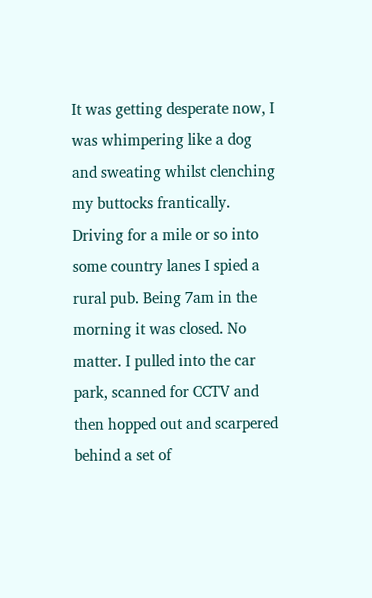It was getting desperate now, I was whimpering like a dog and sweating whilst clenching my buttocks frantically. Driving for a mile or so into some country lanes I spied a rural pub. Being 7am in the morning it was closed. No matter. I pulled into the car park, scanned for CCTV and then hopped out and scarpered behind a set of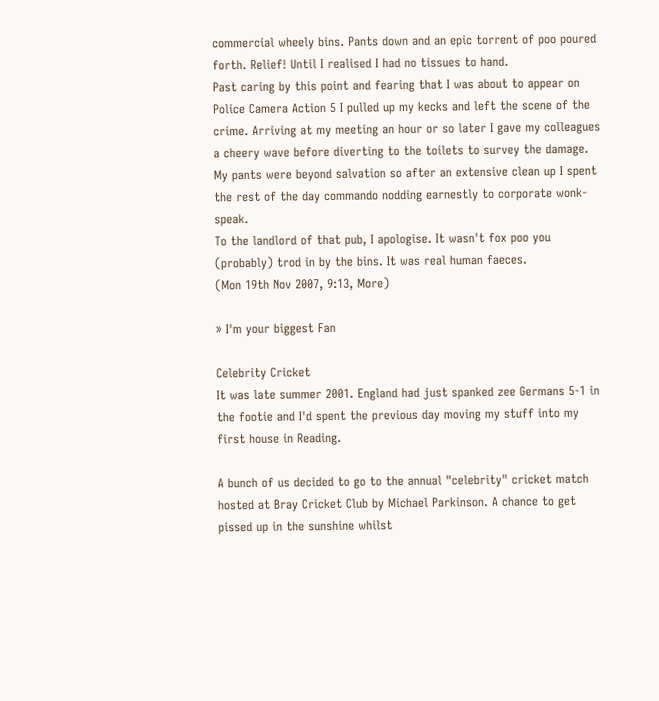commercial wheely bins. Pants down and an epic torrent of poo poured forth. Relief! Until I realised I had no tissues to hand.
Past caring by this point and fearing that I was about to appear on Police Camera Action 5 I pulled up my kecks and left the scene of the crime. Arriving at my meeting an hour or so later I gave my colleagues a cheery wave before diverting to the toilets to survey the damage. My pants were beyond salvation so after an extensive clean up I spent the rest of the day commando nodding earnestly to corporate wonk-speak.
To the landlord of that pub, I apologise. It wasn't fox poo you (probably) trod in by the bins. It was real human faeces.
(Mon 19th Nov 2007, 9:13, More)

» I'm your biggest Fan

Celebrity Cricket
It was late summer 2001. England had just spanked zee Germans 5-1 in the footie and I'd spent the previous day moving my stuff into my first house in Reading.

A bunch of us decided to go to the annual "celebrity" cricket match hosted at Bray Cricket Club by Michael Parkinson. A chance to get pissed up in the sunshine whilst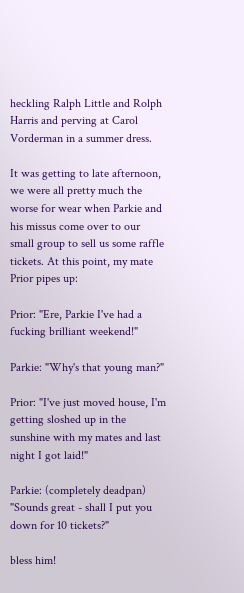heckling Ralph Little and Rolph Harris and perving at Carol Vorderman in a summer dress.

It was getting to late afternoon, we were all pretty much the worse for wear when Parkie and his missus come over to our small group to sell us some raffle tickets. At this point, my mate Prior pipes up:

Prior: "Ere, Parkie I've had a fucking brilliant weekend!"

Parkie: "Why's that young man?"

Prior: "I've just moved house, I'm getting sloshed up in the sunshine with my mates and last night I got laid!"

Parkie: (completely deadpan) "Sounds great - shall I put you down for 10 tickets?"

bless him!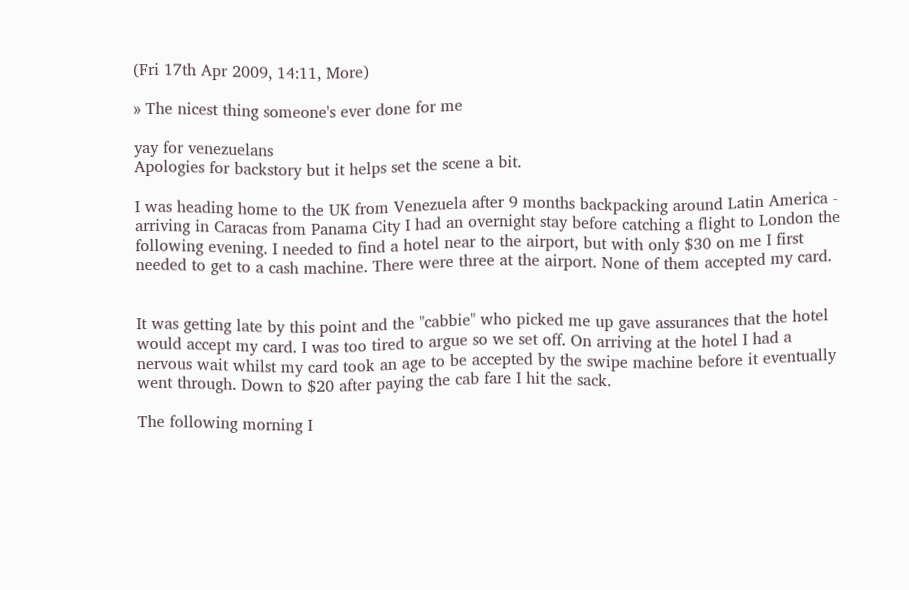(Fri 17th Apr 2009, 14:11, More)

» The nicest thing someone's ever done for me

yay for venezuelans
Apologies for backstory but it helps set the scene a bit.

I was heading home to the UK from Venezuela after 9 months backpacking around Latin America - arriving in Caracas from Panama City I had an overnight stay before catching a flight to London the following evening. I needed to find a hotel near to the airport, but with only $30 on me I first needed to get to a cash machine. There were three at the airport. None of them accepted my card.


It was getting late by this point and the "cabbie" who picked me up gave assurances that the hotel would accept my card. I was too tired to argue so we set off. On arriving at the hotel I had a nervous wait whilst my card took an age to be accepted by the swipe machine before it eventually went through. Down to $20 after paying the cab fare I hit the sack.

The following morning I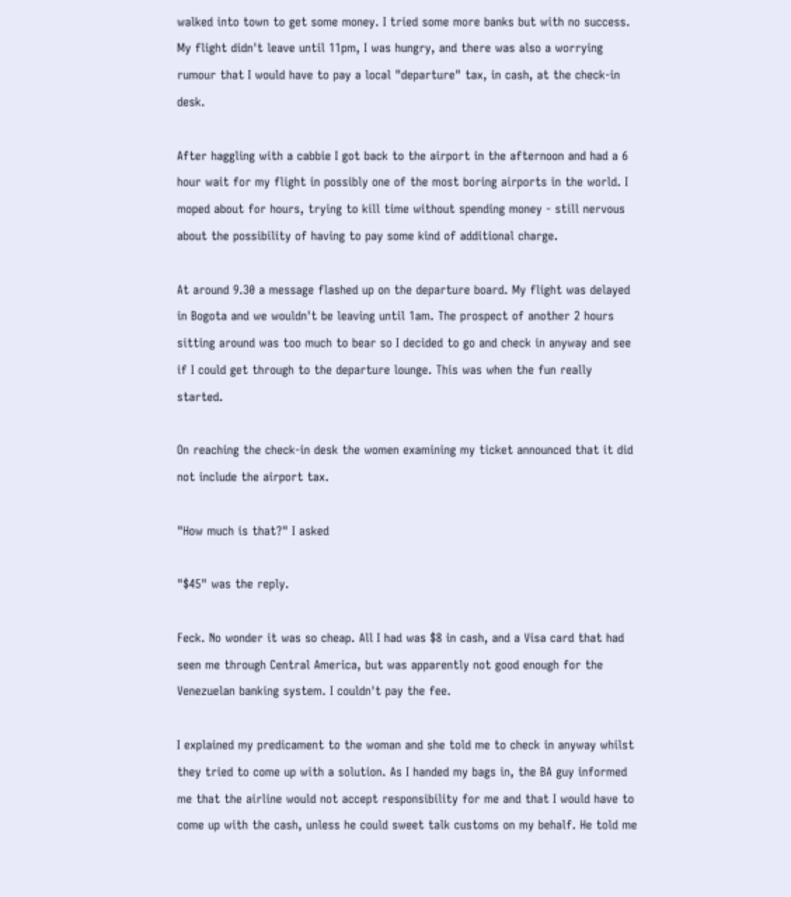walked into town to get some money. I tried some more banks but with no success. My flight didn't leave until 11pm, I was hungry, and there was also a worrying rumour that I would have to pay a local "departure" tax, in cash, at the check-in desk.

After haggling with a cabbie I got back to the airport in the afternoon and had a 6 hour wait for my flight in possibly one of the most boring airports in the world. I moped about for hours, trying to kill time without spending money - still nervous about the possibility of having to pay some kind of additional charge.

At around 9.30 a message flashed up on the departure board. My flight was delayed in Bogota and we wouldn't be leaving until 1am. The prospect of another 2 hours sitting around was too much to bear so I decided to go and check in anyway and see if I could get through to the departure lounge. This was when the fun really started.

On reaching the check-in desk the women examining my ticket announced that it did not include the airport tax.

"How much is that?" I asked

"$45" was the reply.

Feck. No wonder it was so cheap. All I had was $8 in cash, and a Visa card that had seen me through Central America, but was apparently not good enough for the Venezuelan banking system. I couldn't pay the fee.

I explained my predicament to the woman and she told me to check in anyway whilst they tried to come up with a solution. As I handed my bags in, the BA guy informed me that the airline would not accept responsibility for me and that I would have to come up with the cash, unless he could sweet talk customs on my behalf. He told me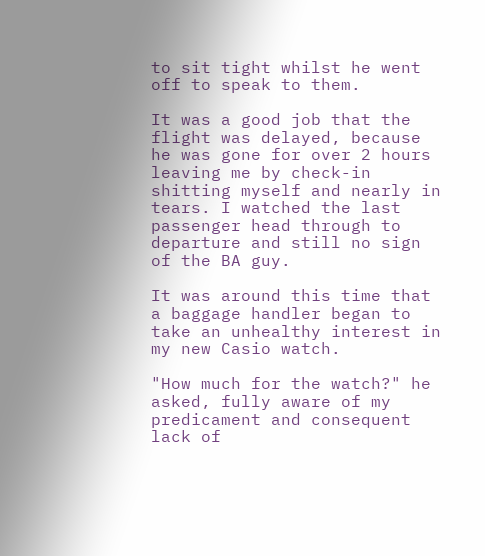to sit tight whilst he went off to speak to them.

It was a good job that the flight was delayed, because he was gone for over 2 hours leaving me by check-in shitting myself and nearly in tears. I watched the last passenger head through to departure and still no sign of the BA guy.

It was around this time that a baggage handler began to take an unhealthy interest in my new Casio watch.

"How much for the watch?" he asked, fully aware of my predicament and consequent lack of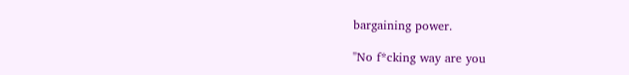bargaining power.

"No f*cking way are you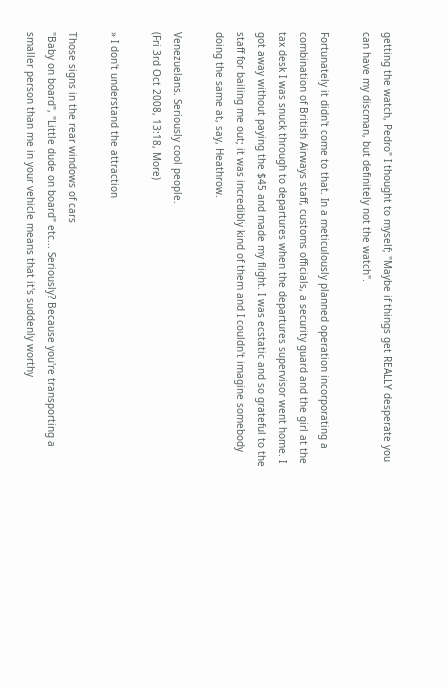getting the watch, Pedro" I thought to myself; "Maybe if things get REALLY desperate you can have my discman, but definitely not the watch".

Fortunately it didn't come to that. In a meticulously planned operation incorporating a combination of British Airways staff, customs officials, a security guard and the girl at the tax desk I was snuck through to departures when the departures supervisor went home. I got away without paying the $45 and made my flight. I was ecstatic and so grateful to the staff for bailing me out; it was incredibly kind of them and I couldn't imagine somebody doing the same at, say, Heathrow.

Venezuelans. Seriously cool people.
(Fri 3rd Oct 2008, 13:18, More)

» I don't understand the attraction

Those signs in the rear windows of cars
"Baby on board", "Little dude on board" etc... Seriously? Because you're transporting a smaller person than me in your vehicle means that it's suddenly worthy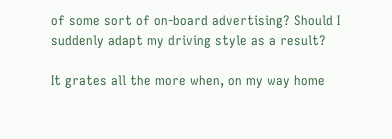of some sort of on-board advertising? Should I suddenly adapt my driving style as a result?

It grates all the more when, on my way home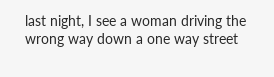last night, I see a woman driving the wrong way down a one way street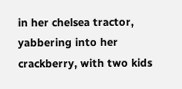in her chelsea tractor, yabbering into her crackberry, with two kids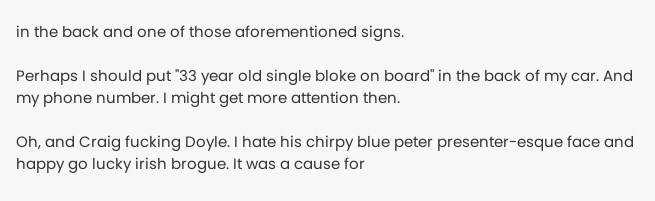in the back and one of those aforementioned signs.

Perhaps I should put "33 year old single bloke on board" in the back of my car. And my phone number. I might get more attention then.

Oh, and Craig fucking Doyle. I hate his chirpy blue peter presenter-esque face and happy go lucky irish brogue. It was a cause for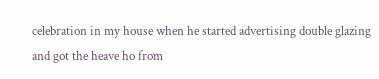celebration in my house when he started advertising double glazing and got the heave ho from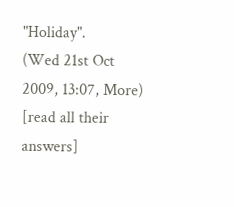"Holiday".
(Wed 21st Oct 2009, 13:07, More)
[read all their answers]